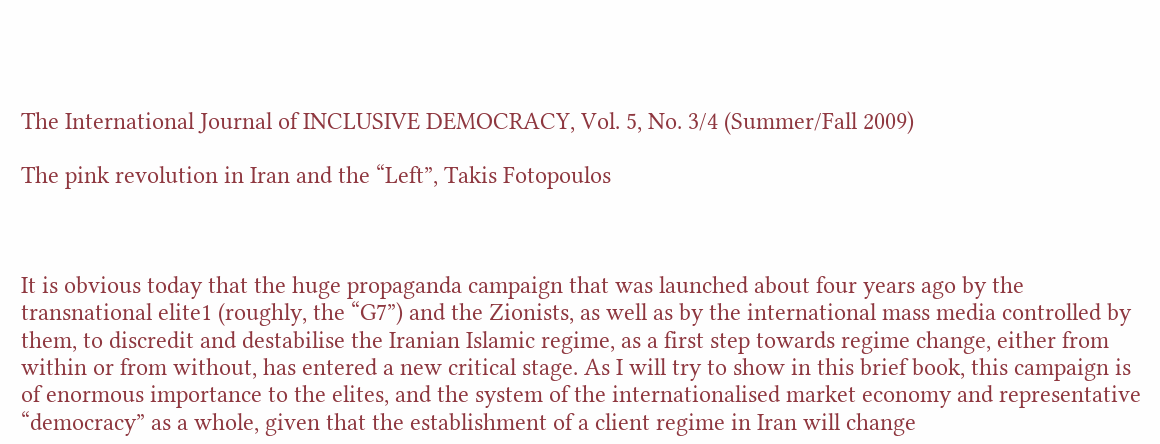The International Journal of INCLUSIVE DEMOCRACY, Vol. 5, No. 3/4 (Summer/Fall 2009)

The pink revolution in Iran and the “Left”, Takis Fotopoulos



It is obvious today that the huge propaganda campaign that was launched about four years ago by the transnational elite1 (roughly, the “G7”) and the Zionists, as well as by the international mass media controlled by them, to discredit and destabilise the Iranian Islamic regime, as a first step towards regime change, either from within or from without, has entered a new critical stage. As I will try to show in this brief book, this campaign is of enormous importance to the elites, and the system of the internationalised market economy and representative “democracy” as a whole, given that the establishment of a client regime in Iran will change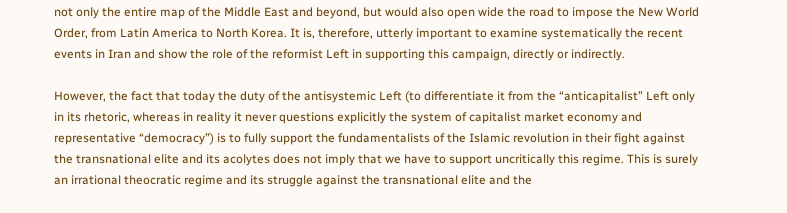not only the entire map of the Middle East and beyond, but would also open wide the road to impose the New World Order, from Latin America to North Korea. It is, therefore, utterly important to examine systematically the recent events in Iran and show the role of the reformist Left in supporting this campaign, directly or indirectly.

However, the fact that today the duty of the antisystemic Left (to differentiate it from the “anticapitalist” Left only in its rhetoric, whereas in reality it never questions explicitly the system of capitalist market economy and representative “democracy”) is to fully support the fundamentalists of the Islamic revolution in their fight against the transnational elite and its acolytes does not imply that we have to support uncritically this regime. This is surely an irrational theocratic regime and its struggle against the transnational elite and the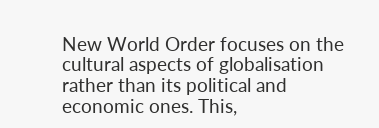New World Order focuses on the cultural aspects of globalisation rather than its political and economic ones. This,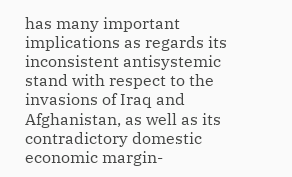has many important implications as regards its inconsistent antisystemic stand with respect to the invasions of Iraq and Afghanistan, as well as its contradictory domestic economic margin-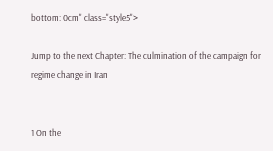bottom: 0cm" class="style5">

Jump to the next Chapter: The culmination of the campaign for regime change in Iran


1 On the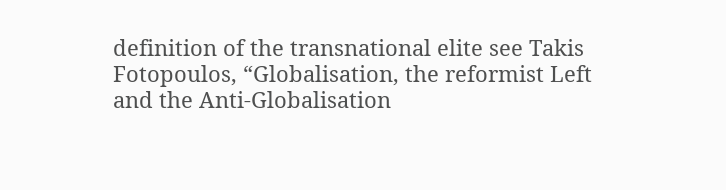definition of the transnational elite see Takis Fotopoulos, “Globalisation, the reformist Left and the Anti-Globalisation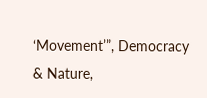‘Movement’”, Democracy & Nature,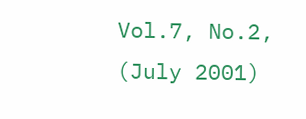Vol.7, No.2, (July 2001)